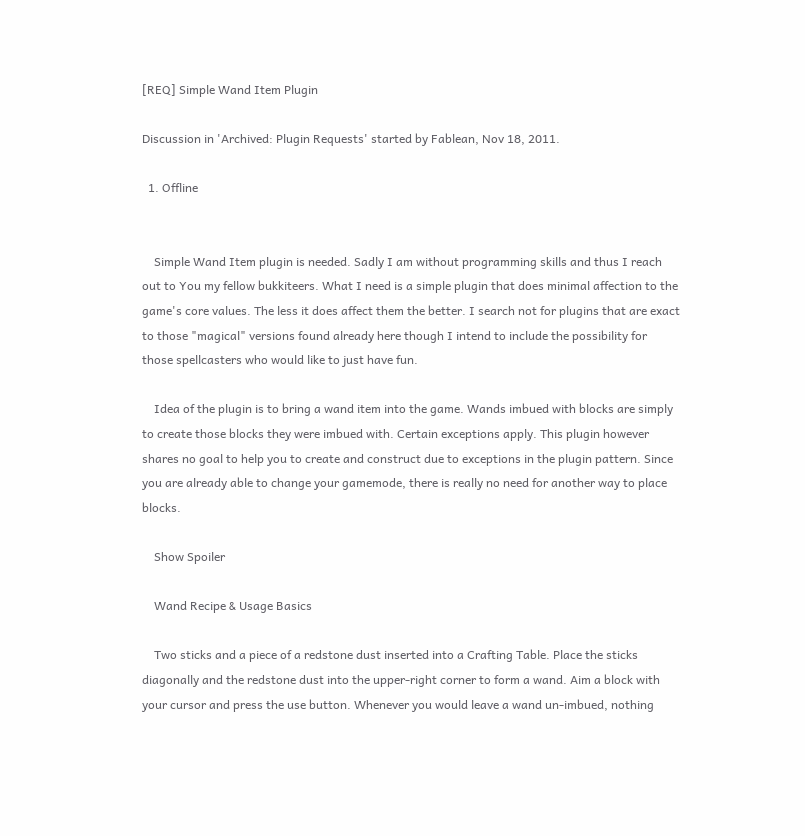[REQ] Simple Wand Item Plugin

Discussion in 'Archived: Plugin Requests' started by Fablean, Nov 18, 2011.

  1. Offline


    Simple Wand Item plugin is needed. Sadly I am without programming skills and thus I reach out to You my fellow bukkiteers. What I need is a simple plugin that does minimal affection to the game's core values. The less it does affect them the better. I search not for plugins that are exact to those "magical" versions found already here though I intend to include the possibility for those spellcasters who would like to just have fun.

    Idea of the plugin is to bring a wand item into the game. Wands imbued with blocks are simply to create those blocks they were imbued with. Certain exceptions apply. This plugin however shares no goal to help you to create and construct due to exceptions in the plugin pattern. Since you are already able to change your gamemode, there is really no need for another way to place blocks.

    Show Spoiler

    Wand Recipe & Usage Basics

    Two sticks and a piece of a redstone dust inserted into a Crafting Table. Place the sticks diagonally and the redstone dust into the upper-right corner to form a wand. Aim a block with your cursor and press the use button. Whenever you would leave a wand un-imbued, nothing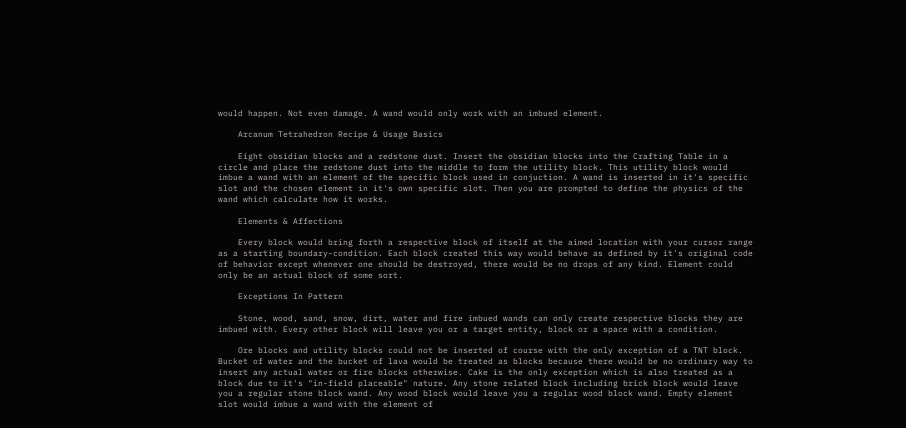would happen. Not even damage. A wand would only work with an imbued element.

    Arcanum Tetrahedron Recipe & Usage Basics

    Eight obsidian blocks and a redstone dust. Insert the obsidian blocks into the Crafting Table in a circle and place the redstone dust into the middle to form the utility block. This utility block would imbue a wand with an element of the specific block used in conjuction. A wand is inserted in it's specific slot and the chosen element in it's own specific slot. Then you are prompted to define the physics of the wand which calculate how it works.

    Elements & Affections

    Every block would bring forth a respective block of itself at the aimed location with your cursor range as a starting boundary-condition. Each block created this way would behave as defined by it's original code of behavior except whenever one should be destroyed, there would be no drops of any kind. Element could only be an actual block of some sort.

    Exceptions In Pattern

    Stone, wood, sand, snow, dirt, water and fire imbued wands can only create respective blocks they are imbued with. Every other block will leave you or a target entity, block or a space with a condition.

    Ore blocks and utility blocks could not be inserted of course with the only exception of a TNT block. Bucket of water and the bucket of lava would be treated as blocks because there would be no ordinary way to insert any actual water or fire blocks otherwise. Cake is the only exception which is also treated as a block due to it's "in-field placeable" nature. Any stone related block including brick block would leave you a regular stone block wand. Any wood block would leave you a regular wood block wand. Empty element slot would imbue a wand with the element of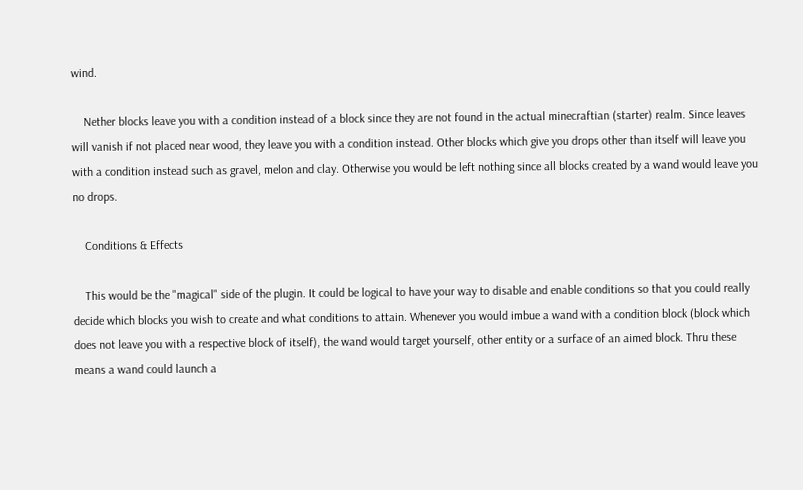wind.

    Nether blocks leave you with a condition instead of a block since they are not found in the actual minecraftian (starter) realm. Since leaves will vanish if not placed near wood, they leave you with a condition instead. Other blocks which give you drops other than itself will leave you with a condition instead such as gravel, melon and clay. Otherwise you would be left nothing since all blocks created by a wand would leave you no drops.

    Conditions & Effects

    This would be the "magical" side of the plugin. It could be logical to have your way to disable and enable conditions so that you could really decide which blocks you wish to create and what conditions to attain. Whenever you would imbue a wand with a condition block (block which does not leave you with a respective block of itself), the wand would target yourself, other entity or a surface of an aimed block. Thru these means a wand could launch a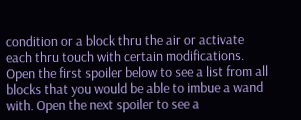condition or a block thru the air or activate each thru touch with certain modifications. Open the first spoiler below to see a list from all blocks that you would be able to imbue a wand with. Open the next spoiler to see a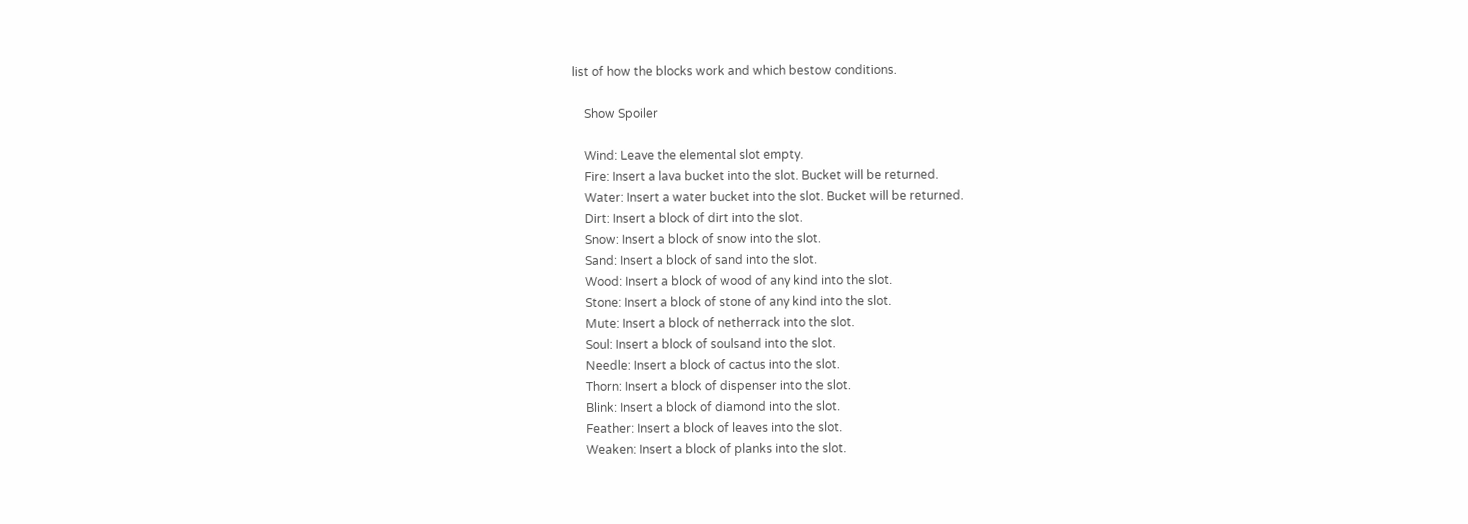list of how the blocks work and which bestow conditions.

    Show Spoiler

    Wind: Leave the elemental slot empty.
    Fire: Insert a lava bucket into the slot. Bucket will be returned.
    Water: Insert a water bucket into the slot. Bucket will be returned.
    Dirt: Insert a block of dirt into the slot.
    Snow: Insert a block of snow into the slot.
    Sand: Insert a block of sand into the slot.
    Wood: Insert a block of wood of any kind into the slot.
    Stone: Insert a block of stone of any kind into the slot.
    Mute: Insert a block of netherrack into the slot.
    Soul: Insert a block of soulsand into the slot.
    Needle: Insert a block of cactus into the slot.
    Thorn: Insert a block of dispenser into the slot.
    Blink: Insert a block of diamond into the slot.
    Feather: Insert a block of leaves into the slot.
    Weaken: Insert a block of planks into the slot.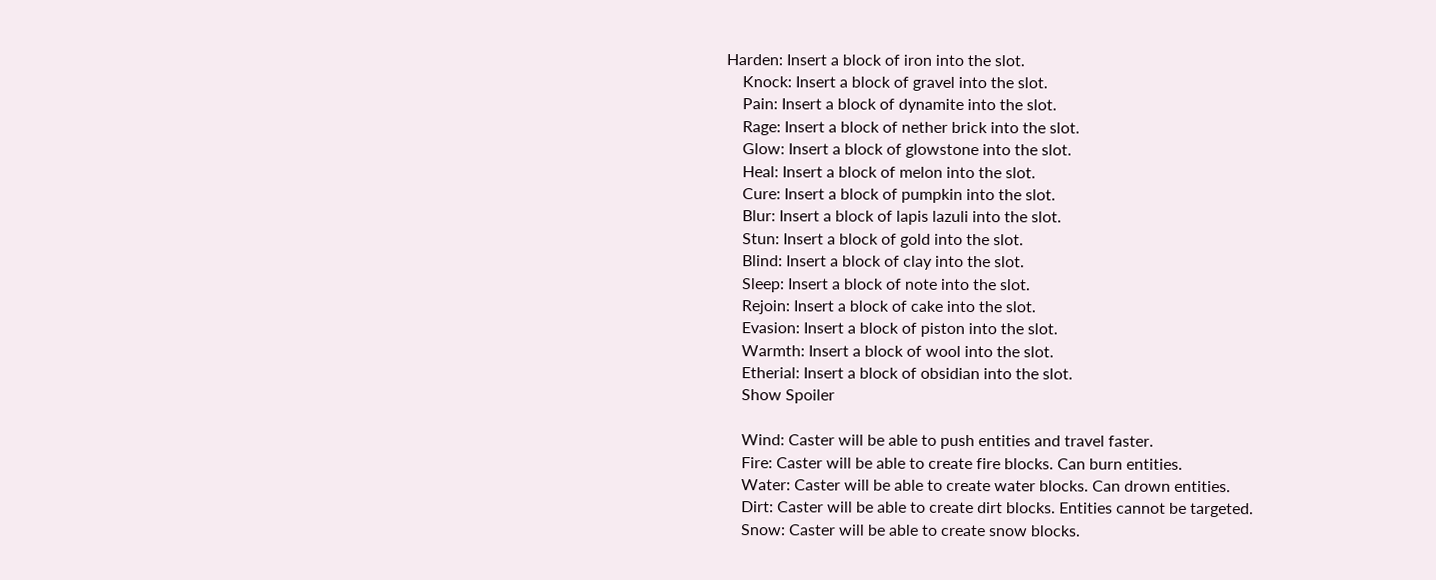Harden: Insert a block of iron into the slot.
    Knock: Insert a block of gravel into the slot.
    Pain: Insert a block of dynamite into the slot.
    Rage: Insert a block of nether brick into the slot.
    Glow: Insert a block of glowstone into the slot.
    Heal: Insert a block of melon into the slot.
    Cure: Insert a block of pumpkin into the slot.
    Blur: Insert a block of lapis lazuli into the slot.
    Stun: Insert a block of gold into the slot.
    Blind: Insert a block of clay into the slot.
    Sleep: Insert a block of note into the slot.
    Rejoin: Insert a block of cake into the slot.
    Evasion: Insert a block of piston into the slot.
    Warmth: Insert a block of wool into the slot.
    Etherial: Insert a block of obsidian into the slot.
    Show Spoiler

    Wind: Caster will be able to push entities and travel faster.
    Fire: Caster will be able to create fire blocks. Can burn entities.
    Water: Caster will be able to create water blocks. Can drown entities.
    Dirt: Caster will be able to create dirt blocks. Entities cannot be targeted.
    Snow: Caster will be able to create snow blocks.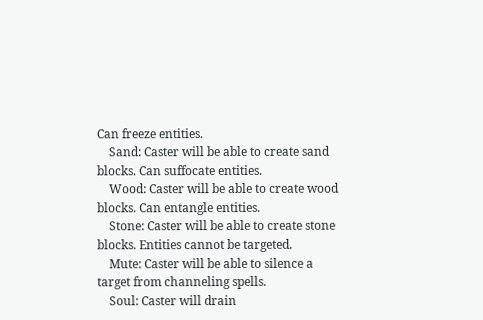Can freeze entities.
    Sand: Caster will be able to create sand blocks. Can suffocate entities.
    Wood: Caster will be able to create wood blocks. Can entangle entities.
    Stone: Caster will be able to create stone blocks. Entities cannot be targeted.
    Mute: Caster will be able to silence a target from channeling spells.
    Soul: Caster will drain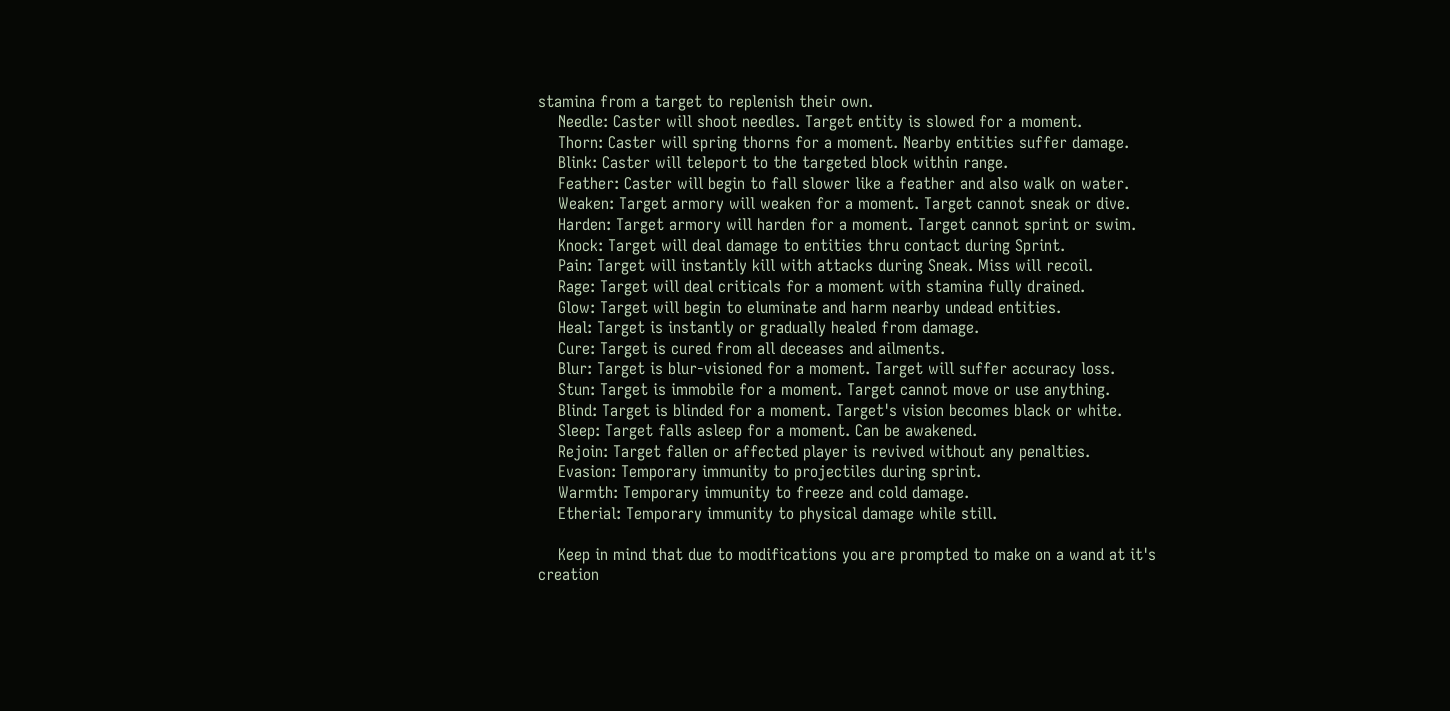stamina from a target to replenish their own.
    Needle: Caster will shoot needles. Target entity is slowed for a moment.
    Thorn: Caster will spring thorns for a moment. Nearby entities suffer damage.
    Blink: Caster will teleport to the targeted block within range.
    Feather: Caster will begin to fall slower like a feather and also walk on water.
    Weaken: Target armory will weaken for a moment. Target cannot sneak or dive.
    Harden: Target armory will harden for a moment. Target cannot sprint or swim.
    Knock: Target will deal damage to entities thru contact during Sprint.
    Pain: Target will instantly kill with attacks during Sneak. Miss will recoil.
    Rage: Target will deal criticals for a moment with stamina fully drained.
    Glow: Target will begin to eluminate and harm nearby undead entities.
    Heal: Target is instantly or gradually healed from damage.
    Cure: Target is cured from all deceases and ailments.
    Blur: Target is blur-visioned for a moment. Target will suffer accuracy loss.
    Stun: Target is immobile for a moment. Target cannot move or use anything.
    Blind: Target is blinded for a moment. Target's vision becomes black or white.
    Sleep: Target falls asleep for a moment. Can be awakened.
    Rejoin: Target fallen or affected player is revived without any penalties.
    Evasion: Temporary immunity to projectiles during sprint.
    Warmth: Temporary immunity to freeze and cold damage.
    Etherial: Temporary immunity to physical damage while still.

    Keep in mind that due to modifications you are prompted to make on a wand at it's creation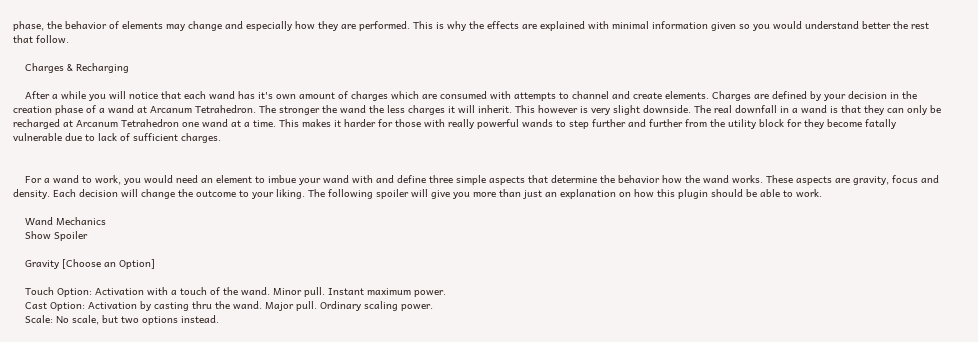phase, the behavior of elements may change and especially how they are performed. This is why the effects are explained with minimal information given so you would understand better the rest that follow.

    Charges & Recharging

    After a while you will notice that each wand has it's own amount of charges which are consumed with attempts to channel and create elements. Charges are defined by your decision in the creation phase of a wand at Arcanum Tetrahedron. The stronger the wand the less charges it will inherit. This however is very slight downside. The real downfall in a wand is that they can only be recharged at Arcanum Tetrahedron one wand at a time. This makes it harder for those with really powerful wands to step further and further from the utility block for they become fatally vulnerable due to lack of sufficient charges.


    For a wand to work, you would need an element to imbue your wand with and define three simple aspects that determine the behavior how the wand works. These aspects are gravity, focus and density. Each decision will change the outcome to your liking. The following spoiler will give you more than just an explanation on how this plugin should be able to work.

    Wand Mechanics
    Show Spoiler

    Gravity [Choose an Option]

    Touch Option: Activation with a touch of the wand. Minor pull. Instant maximum power.
    Cast Option: Activation by casting thru the wand. Major pull. Ordinary scaling power.
    Scale: No scale, but two options instead.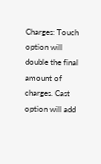Charges: Touch option will double the final amount of charges. Cast option will add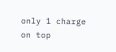only 1 charge on top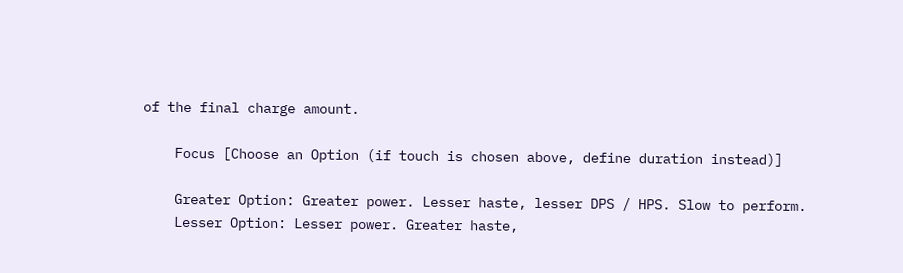of the final charge amount.

    Focus [Choose an Option (if touch is chosen above, define duration instead)]

    Greater Option: Greater power. Lesser haste, lesser DPS / HPS. Slow to perform.
    Lesser Option: Lesser power. Greater haste,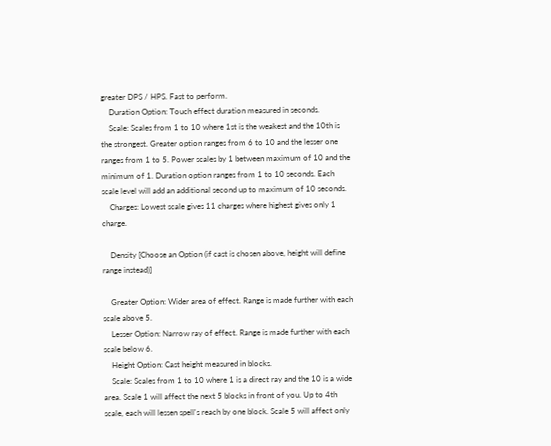greater DPS / HPS. Fast to perform.
    Duration Option: Touch effect duration measured in seconds.
    Scale: Scales from 1 to 10 where 1st is the weakest and the 10th is the strongest. Greater option ranges from 6 to 10 and the lesser one ranges from 1 to 5. Power scales by 1 between maximum of 10 and the minimum of 1. Duration option ranges from 1 to 10 seconds. Each scale level will add an additional second up to maximum of 10 seconds.
    Charges: Lowest scale gives 11 charges where highest gives only 1 charge.

    Density [Choose an Option (if cast is chosen above, height will define range instead)]

    Greater Option: Wider area of effect. Range is made further with each scale above 5.
    Lesser Option: Narrow ray of effect. Range is made further with each scale below 6.
    Height Option: Cast height measured in blocks.
    Scale: Scales from 1 to 10 where 1 is a direct ray and the 10 is a wide area. Scale 1 will affect the next 5 blocks in front of you. Up to 4th scale, each will lessen spell's reach by one block. Scale 5 will affect only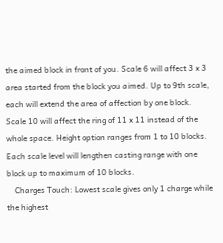the aimed block in front of you. Scale 6 will affect 3 x 3 area started from the block you aimed. Up to 9th scale, each will extend the area of affection by one block. Scale 10 will affect the ring of 11 x 11 instead of the whole space. Height option ranges from 1 to 10 blocks. Each scale level will lengthen casting range with one block up to maximum of 10 blocks.
    Charges Touch: Lowest scale gives only 1 charge while the highest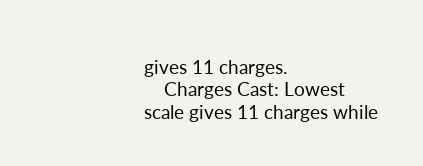gives 11 charges.
    Charges Cast: Lowest scale gives 11 charges while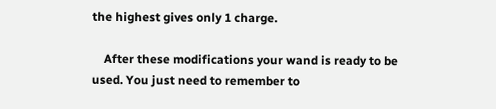the highest gives only 1 charge.

    After these modifications your wand is ready to be used. You just need to remember to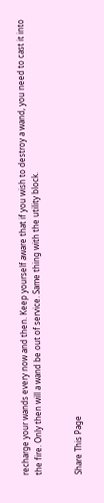recharge your wands every now and then. Keep yourself aware that if you wish to destroy a wand, you need to cast it into the fire. Only then will a wand be out of service. Same thing with the utility block.


Share This Page